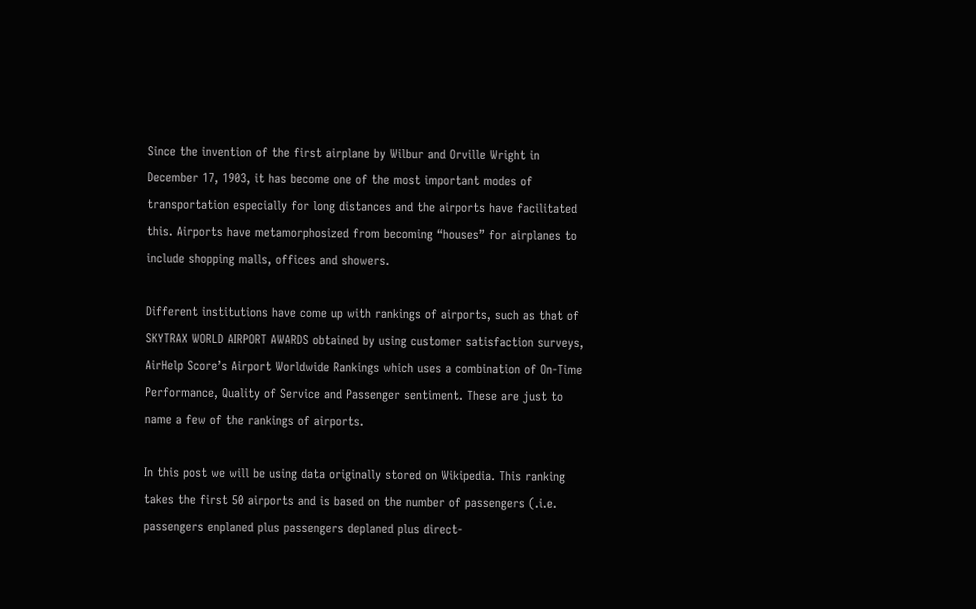Since the invention of the first airplane by Wilbur and Orville Wright in December 17, 1903, it has become one of the most important modes of transportation especially for long distances and the airports have facilitated this. Airports have metamorphosized from becoming “houses” for airplanes to include shopping malls, offices and showers.

Different institutions have come up with rankings of airports, such as that of SKYTRAX WORLD AIRPORT AWARDS obtained by using customer satisfaction surveys, AirHelp Score’s Airport Worldwide Rankings which uses a combination of On-Time Performance, Quality of Service and Passenger sentiment. These are just to name a few of the rankings of airports.

In this post we will be using data originally stored on Wikipedia. This ranking takes the first 50 airports and is based on the number of passengers (.i.e. passengers enplaned plus passengers deplaned plus direct-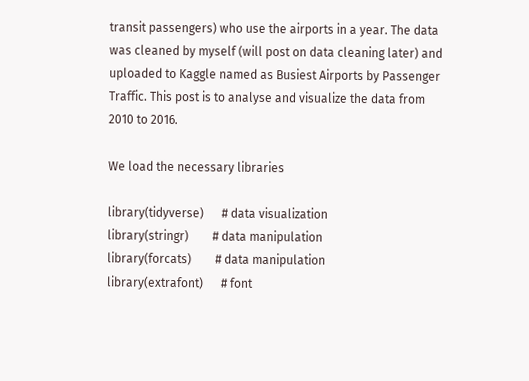transit passengers) who use the airports in a year. The data was cleaned by myself (will post on data cleaning later) and uploaded to Kaggle named as Busiest Airports by Passenger Traffic. This post is to analyse and visualize the data from 2010 to 2016.

We load the necessary libraries

library(tidyverse)      # data visualization
library(stringr)        # data manipulation
library(forcats)        # data manipulation
library(extrafont)      # font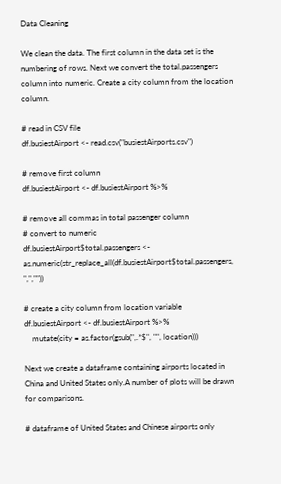Data Cleaning

We clean the data. The first column in the data set is the numbering of rows. Next we convert the total.passengers column into numeric. Create a city column from the location column.

# read in CSV file
df.busiestAirport <- read.csv("busiestAirports.csv")

# remove first column
df.busiestAirport <- df.busiestAirport %>%

# remove all commas in total passenger column
# convert to numeric
df.busiestAirport$total.passengers <- as.numeric(str_replace_all(df.busiestAirport$total.passengers, ",",""))

# create a city column from location variable
df.busiestAirport <- df.busiestAirport %>%
    mutate(city = as.factor(gsub(",.*$", "", location)))

Next we create a dataframe containing airports located in China and United States only.A number of plots will be drawn for comparisons.

# dataframe of United States and Chinese airports only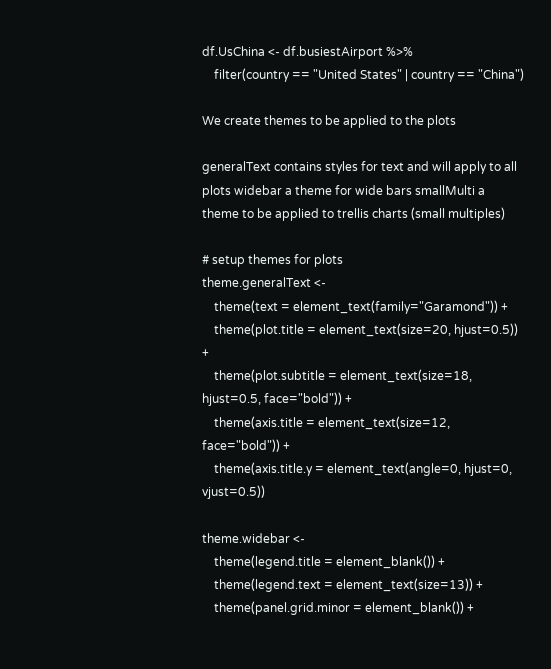df.UsChina <- df.busiestAirport %>%
    filter(country == "United States" | country == "China")

We create themes to be applied to the plots

generalText contains styles for text and will apply to all plots widebar a theme for wide bars smallMulti a theme to be applied to trellis charts (small multiples)

# setup themes for plots
theme.generalText <-
    theme(text = element_text(family="Garamond")) +
    theme(plot.title = element_text(size=20, hjust=0.5)) +
    theme(plot.subtitle = element_text(size=18, hjust=0.5, face="bold")) +
    theme(axis.title = element_text(size=12, face="bold")) +
    theme(axis.title.y = element_text(angle=0, hjust=0, vjust=0.5))

theme.widebar <-
    theme(legend.title = element_blank()) +
    theme(legend.text = element_text(size=13)) +
    theme(panel.grid.minor = element_blank()) +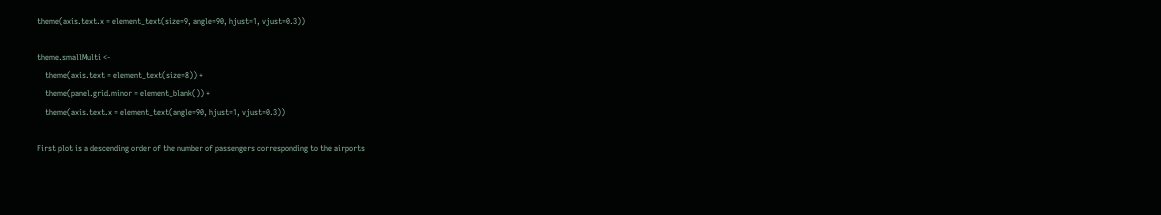theme(axis.text.x = element_text(size=9, angle=90, hjust=1, vjust=0.3))

theme.smallMulti <-
    theme(axis.text = element_text(size=8)) +
    theme(panel.grid.minor = element_blank()) +
    theme(axis.text.x = element_text(angle=90, hjust=1, vjust=0.3))

First plot is a descending order of the number of passengers corresponding to the airports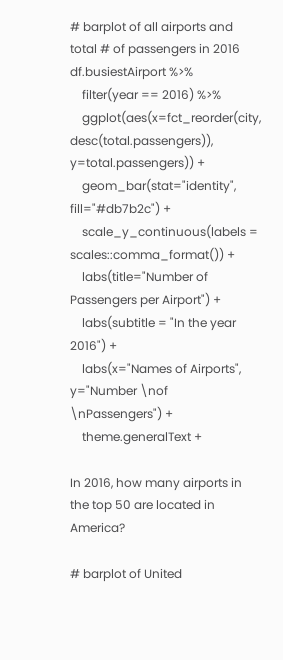# barplot of all airports and total # of passengers in 2016
df.busiestAirport %>%
    filter(year == 2016) %>%
    ggplot(aes(x=fct_reorder(city, desc(total.passengers)), y=total.passengers)) +
    geom_bar(stat="identity", fill="#db7b2c") +
    scale_y_continuous(labels = scales::comma_format()) +
    labs(title="Number of Passengers per Airport") +
    labs(subtitle = "In the year 2016") +
    labs(x="Names of Airports", y="Number \nof \nPassengers") +
    theme.generalText +

In 2016, how many airports in the top 50 are located in America?

# barplot of United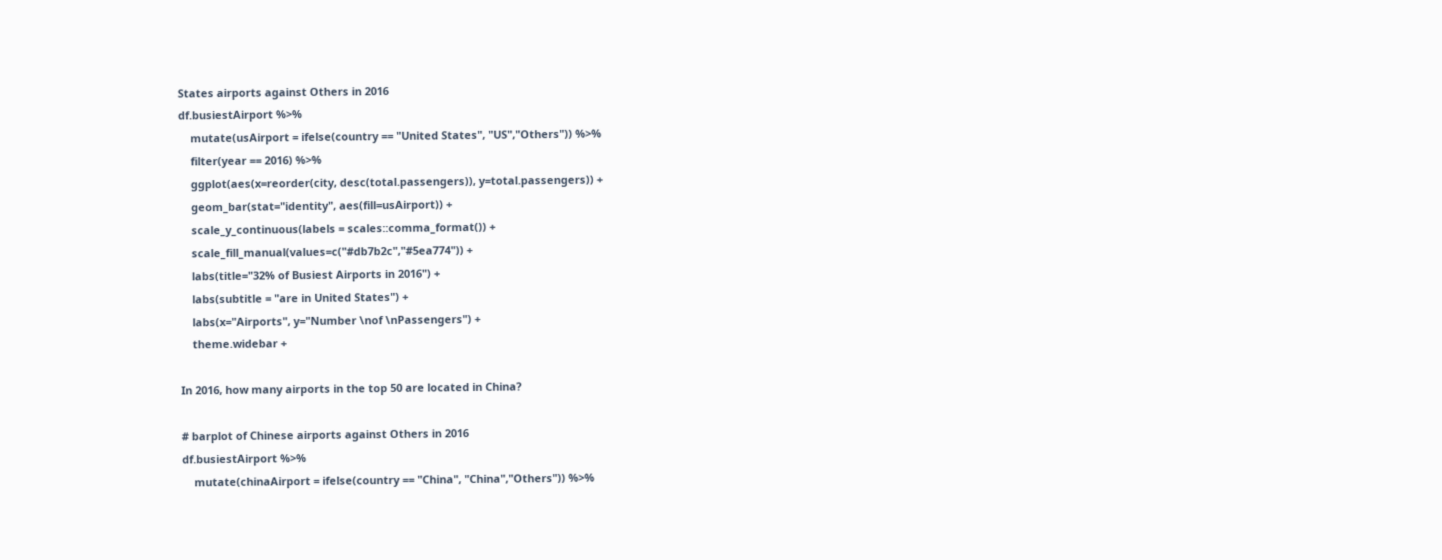States airports against Others in 2016
df.busiestAirport %>%
    mutate(usAirport = ifelse(country == "United States", "US","Others")) %>%
    filter(year == 2016) %>%
    ggplot(aes(x=reorder(city, desc(total.passengers)), y=total.passengers)) +
    geom_bar(stat="identity", aes(fill=usAirport)) +
    scale_y_continuous(labels = scales::comma_format()) +
    scale_fill_manual(values=c("#db7b2c","#5ea774")) +
    labs(title="32% of Busiest Airports in 2016") +
    labs(subtitle = "are in United States") +
    labs(x="Airports", y="Number \nof \nPassengers") +
    theme.widebar +

In 2016, how many airports in the top 50 are located in China?

# barplot of Chinese airports against Others in 2016
df.busiestAirport %>%
    mutate(chinaAirport = ifelse(country == "China", "China","Others")) %>%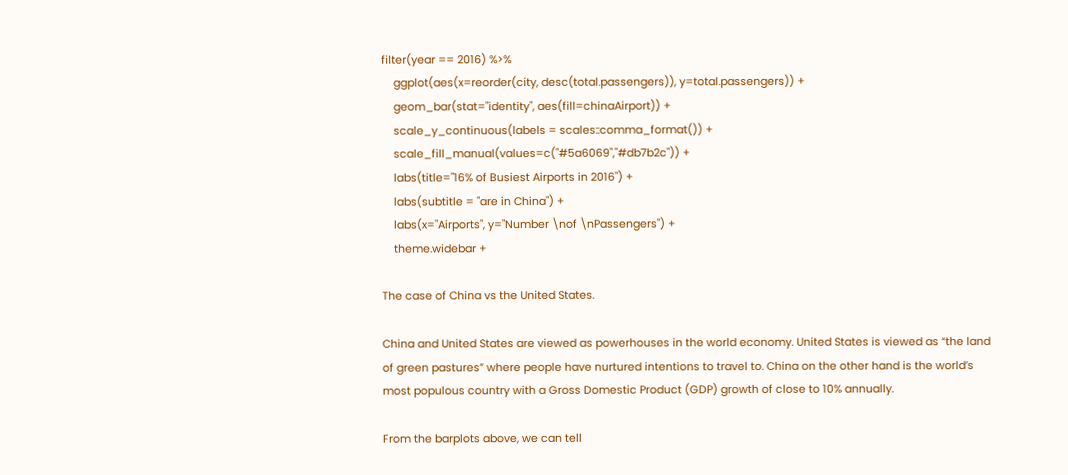filter(year == 2016) %>%
    ggplot(aes(x=reorder(city, desc(total.passengers)), y=total.passengers)) +
    geom_bar(stat="identity", aes(fill=chinaAirport)) +
    scale_y_continuous(labels = scales::comma_format()) +
    scale_fill_manual(values=c("#5a6069","#db7b2c")) +
    labs(title="16% of Busiest Airports in 2016") +
    labs(subtitle = "are in China") +
    labs(x="Airports", y="Number \nof \nPassengers") +
    theme.widebar +

The case of China vs the United States.

China and United States are viewed as powerhouses in the world economy. United States is viewed as “the land of green pastures” where people have nurtured intentions to travel to. China on the other hand is the world’s most populous country with a Gross Domestic Product (GDP) growth of close to 10% annually.

From the barplots above, we can tell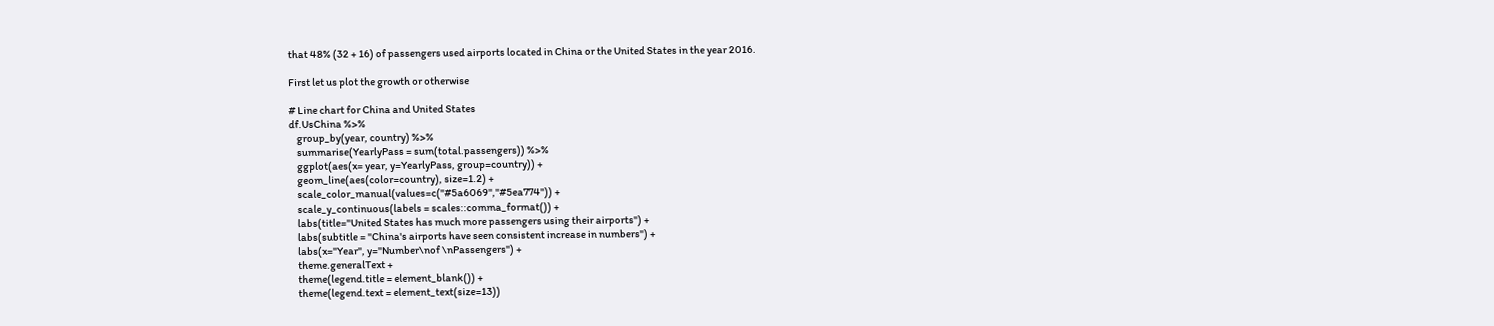that 48% (32 + 16) of passengers used airports located in China or the United States in the year 2016.

First let us plot the growth or otherwise

# Line chart for China and United States
df.UsChina %>%
    group_by(year, country) %>%
    summarise(YearlyPass = sum(total.passengers)) %>%
    ggplot(aes(x= year, y=YearlyPass, group=country)) +
    geom_line(aes(color=country), size=1.2) +
    scale_color_manual(values=c("#5a6069","#5ea774")) +
    scale_y_continuous(labels = scales::comma_format()) +
    labs(title="United States has much more passengers using their airports") +
    labs(subtitle = "China's airports have seen consistent increase in numbers") +
    labs(x="Year", y="Number\nof \nPassengers") +
    theme.generalText +
    theme(legend.title = element_blank()) +
    theme(legend.text = element_text(size=13))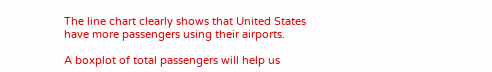The line chart clearly shows that United States have more passengers using their airports.

A boxplot of total passengers will help us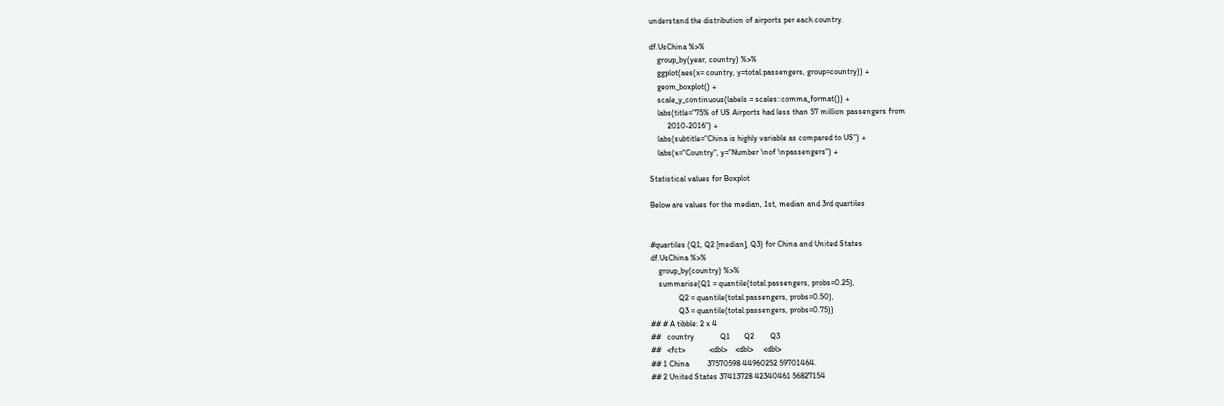understand the distribution of airports per each country.

df.UsChina %>%
    group_by(year, country) %>%
    ggplot(aes(x= country, y=total.passengers, group=country)) +
    geom_boxplot() +
    scale_y_continuous(labels = scales::comma_format()) +
    labs(title="75% of US Airports had less than 57 million passengers from
         2010-2016") +
    labs(subtitle="China is highly variable as compared to US") +
    labs(x="Country", y="Number \nof \npassengers") +

Statistical values for Boxplot

Below are values for the median, 1st, median and 3rd quartiles


#quartiles (Q1, Q2 [median], Q3) for China and United States
df.UsChina %>%
    group_by(country) %>%
    summarise(Q1 = quantile(total.passengers, probs=0.25),
              Q2 = quantile(total.passengers, probs=0.50),
              Q3 = quantile(total.passengers, probs=0.75))
## # A tibble: 2 x 4
##   country             Q1       Q2        Q3
##   <fct>            <dbl>    <dbl>     <dbl>
## 1 China         37570598 44960252 59701464.
## 2 United States 37413728 42340461 56827154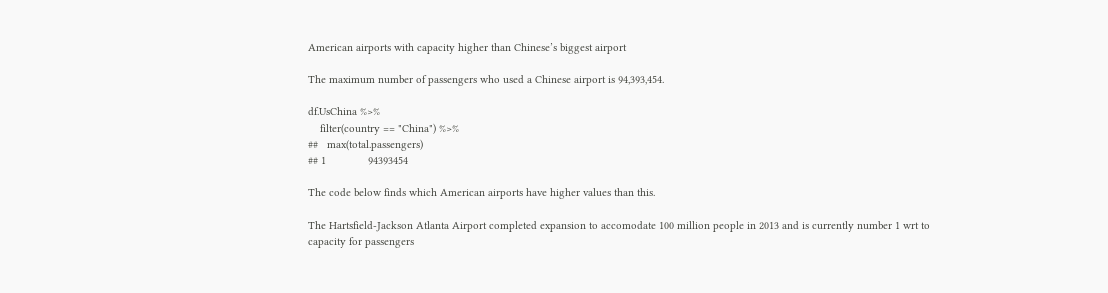American airports with capacity higher than Chinese’s biggest airport

The maximum number of passengers who used a Chinese airport is 94,393,454.

df.UsChina %>%
    filter(country == "China") %>%
##   max(total.passengers)
## 1              94393454

The code below finds which American airports have higher values than this.

The Hartsfield-Jackson Atlanta Airport completed expansion to accomodate 100 million people in 2013 and is currently number 1 wrt to capacity for passengers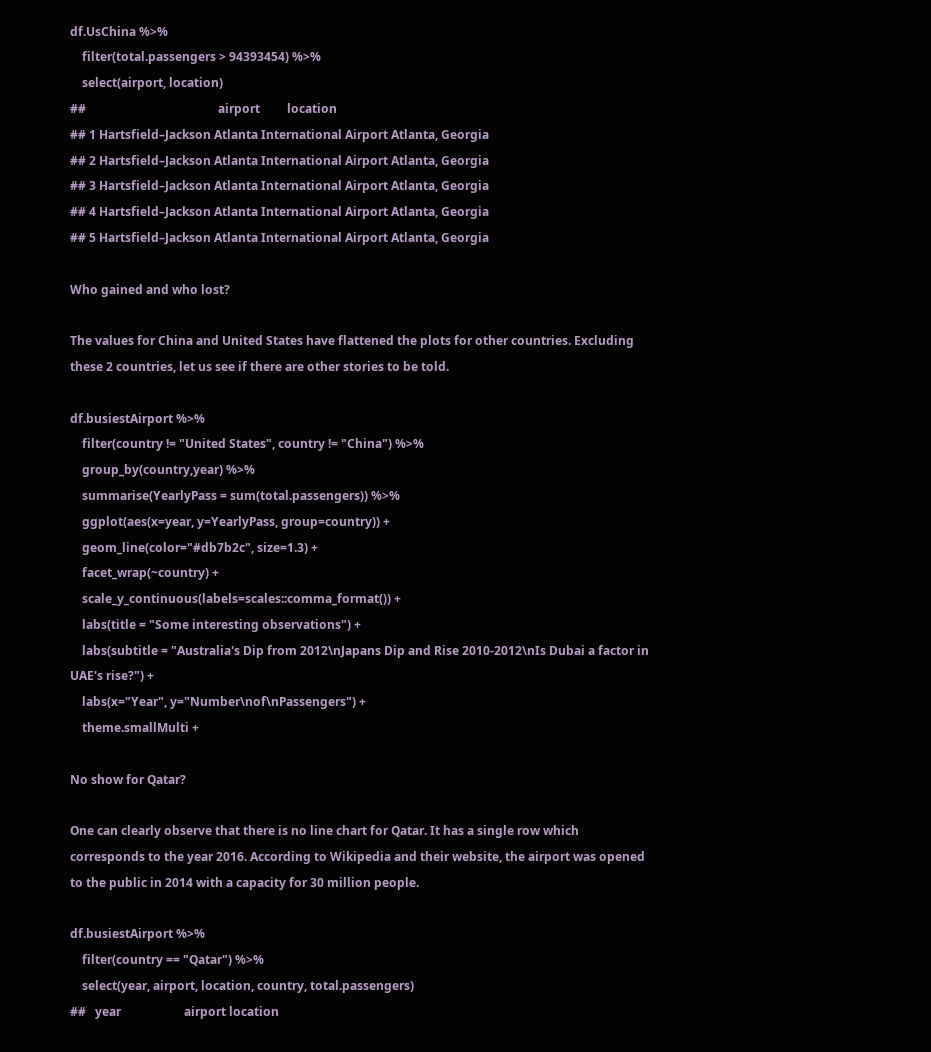df.UsChina %>%
    filter(total.passengers > 94393454) %>%
    select(airport, location)
##                                            airport         location
## 1 Hartsfield–Jackson Atlanta International Airport Atlanta, Georgia
## 2 Hartsfield–Jackson Atlanta International Airport Atlanta, Georgia
## 3 Hartsfield–Jackson Atlanta International Airport Atlanta, Georgia
## 4 Hartsfield–Jackson Atlanta International Airport Atlanta, Georgia
## 5 Hartsfield–Jackson Atlanta International Airport Atlanta, Georgia

Who gained and who lost?

The values for China and United States have flattened the plots for other countries. Excluding these 2 countries, let us see if there are other stories to be told.

df.busiestAirport %>%
    filter(country != "United States", country != "China") %>%
    group_by(country,year) %>%
    summarise(YearlyPass = sum(total.passengers)) %>%
    ggplot(aes(x=year, y=YearlyPass, group=country)) +
    geom_line(color="#db7b2c", size=1.3) +
    facet_wrap(~country) +
    scale_y_continuous(labels=scales::comma_format()) +
    labs(title = "Some interesting observations") +
    labs(subtitle = "Australia's Dip from 2012\nJapans Dip and Rise 2010-2012\nIs Dubai a factor in UAE's rise?") +
    labs(x="Year", y="Number\nof\nPassengers") +
    theme.smallMulti +

No show for Qatar?

One can clearly observe that there is no line chart for Qatar. It has a single row which corresponds to the year 2016. According to Wikipedia and their website, the airport was opened to the public in 2014 with a capacity for 30 million people.

df.busiestAirport %>%
    filter(country == "Qatar") %>%
    select(year, airport, location, country, total.passengers)
##   year                     airport location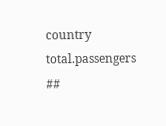country total.passengers
##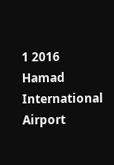1 2016 Hamad International Airport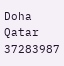Doha   Qatar         37283987